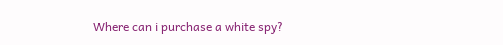Where can i purchase a white spy?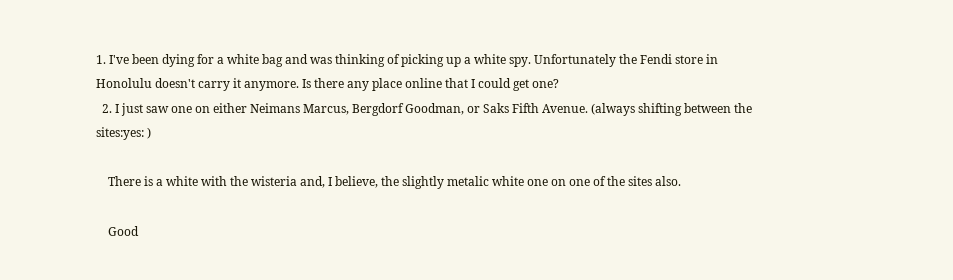1. I've been dying for a white bag and was thinking of picking up a white spy. Unfortunately the Fendi store in Honolulu doesn't carry it anymore. Is there any place online that I could get one?
  2. I just saw one on either Neimans Marcus, Bergdorf Goodman, or Saks Fifth Avenue. (always shifting between the sites:yes: )

    There is a white with the wisteria and, I believe, the slightly metalic white one on one of the sites also.

    Good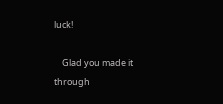luck!

    Glad you made it through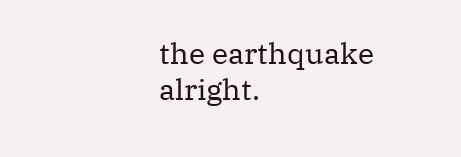the earthquake alright.